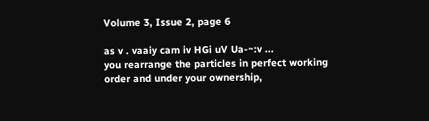Volume 3, Issue 2, page 6

as v . vaaiy cam iv HGi uV Ua-~:v ...
you rearrange the particles in perfect working
order and under your ownership,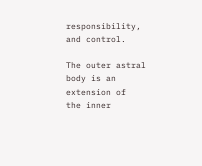responsibility,
and control.

The outer astral body is an extension of
the inner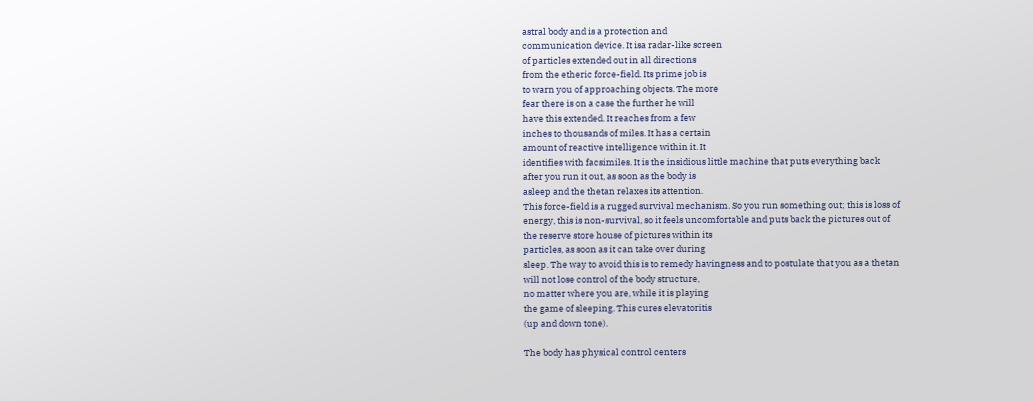astral body and is a protection and
communication device. It isa radar-like screen
of particles extended out in all directions
from the etheric force-field. Its prime job is
to warn you of approaching objects. The more
fear there is on a case the further he will
have this extended. It reaches from a few
inches to thousands of miles. It has a certain
amount of reactive intelligence within it. It
identifies with facsimiles. It is the insidious little machine that puts everything back
after you run it out, as soon as the body is
asleep and the thetan relaxes its attention.
This force-field is a rugged survival mechanism. So you run something out; this is loss of
energy, this is non-survival, so it feels uncomfortable and puts back the pictures out of
the reserve store house of pictures within its
particles, as soon as it can take over during
sleep. The way to avoid this is to remedy havingness and to postulate that you as a thetan
will not lose control of the body structure,
no matter where you are, while it is playing
the game of sleeping. This cures elevatoritis
(up and down tone).

The body has physical control centers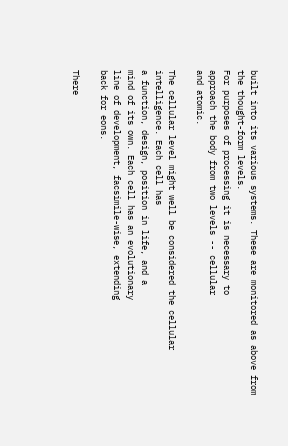built into its various systems. These are monitored as above from the thought-form levels.
For purposes of processing it is necessary to
approach the body from two levels -- cellular
and atomic.

The cellular level might well be considered the cellular intelligence. Each cell has
a function, design, position in life, and a
mind of its own. Each cell has an evolutionary
line of development, facsimile-wise, extending
back for eons.

There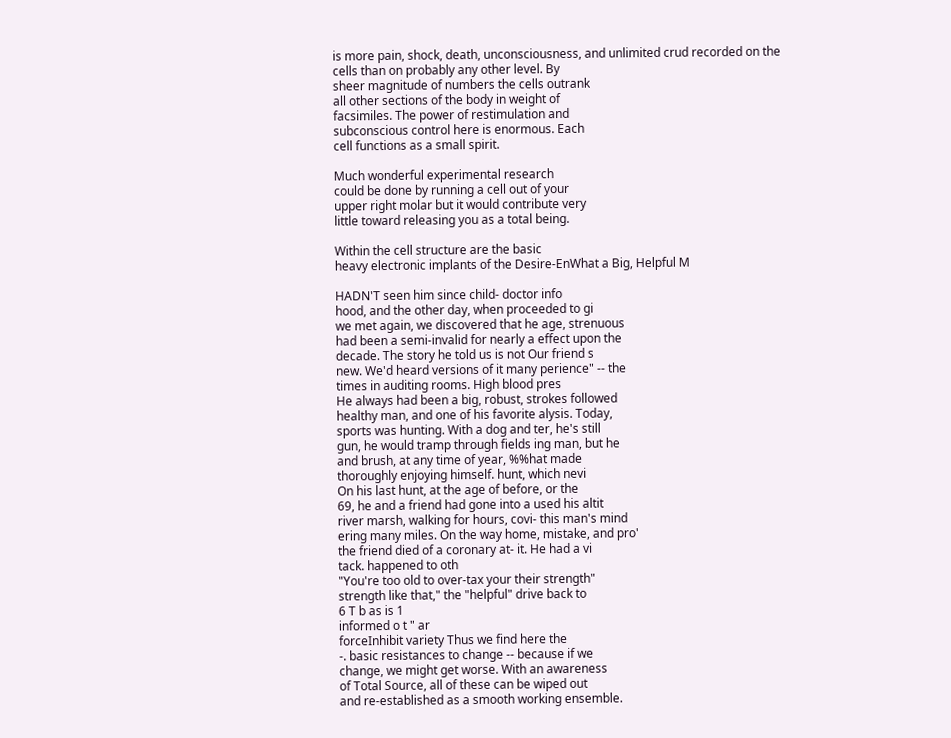is more pain, shock, death, unconsciousness, and unlimited crud recorded on the
cells than on probably any other level. By
sheer magnitude of numbers the cells outrank
all other sections of the body in weight of
facsimiles. The power of restimulation and
subconscious control here is enormous. Each
cell functions as a small spirit.

Much wonderful experimental research
could be done by running a cell out of your
upper right molar but it would contribute very
little toward releasing you as a total being.

Within the cell structure are the basic
heavy electronic implants of the Desire-EnWhat a Big, Helpful M

HADN'T seen him since child- doctor info
hood, and the other day, when proceeded to gi
we met again, we discovered that he age, strenuous
had been a semi-invalid for nearly a effect upon the
decade. The story he told us is not Our friend s
new. We'd heard versions of it many perience" -- the
times in auditing rooms. High blood pres
He always had been a big, robust, strokes followed
healthy man, and one of his favorite alysis. Today,
sports was hunting. With a dog and ter, he's still
gun, he would tramp through fields ing man, but he
and brush, at any time of year, %%hat made
thoroughly enjoying himself. hunt, which nevi
On his last hunt, at the age of before, or the
69, he and a friend had gone into a used his altit
river marsh, walking for hours, covi- this man's mind
ering many miles. On the way home, mistake, and pro'
the friend died of a coronary at- it. He had a vi
tack. happened to oth
"You're too old to over-tax your their strength"
strength like that," the "helpful" drive back to
6 T b as is 1
informed o t " ar
forceInhibit variety Thus we find here the
-. basic resistances to change -- because if we
change, we might get worse. With an awareness
of Total Source, all of these can be wiped out
and re-established as a smooth working ensemble.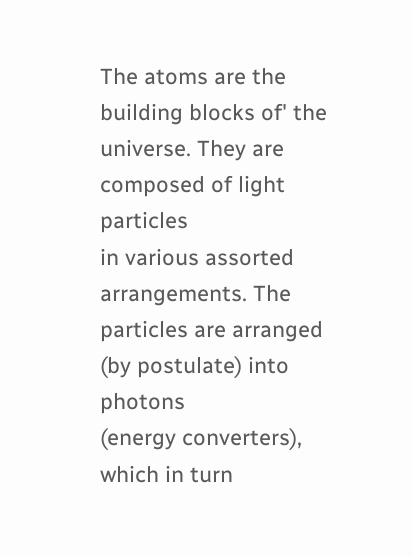The atoms are the building blocks of' the
universe. They are composed of light particles
in various assorted arrangements. The particles are arranged (by postulate) into photons
(energy converters), which in turn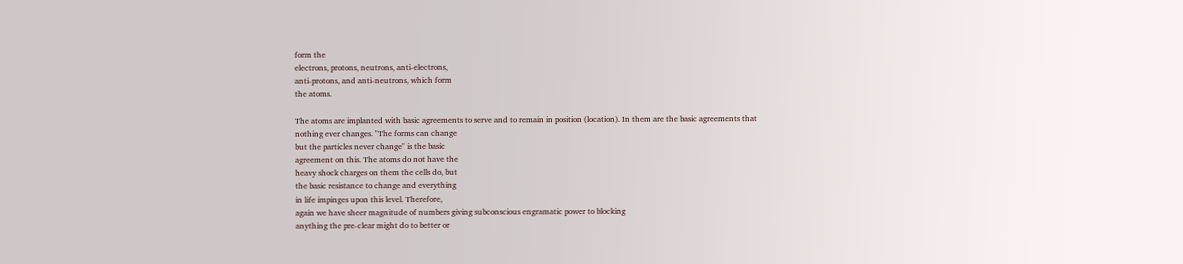form the
electrons, protons, neutrons, anti-electrons,
anti-protons, and anti-neutrons, which form
the atoms.

The atoms are implanted with basic agreements to serve and to remain in position (location). In them are the basic agreements that
nothing ever changes. "The forms can change
but the particles never change" is the basic
agreement on this. The atoms do not have the
heavy shock charges on them the cells do, but
the basic resistance to change and everything
in life impinges upon this level. Therefore,
again we have sheer magnitude of numbers giving subconscious engramatic power to blocking
anything the pre-clear might do to better or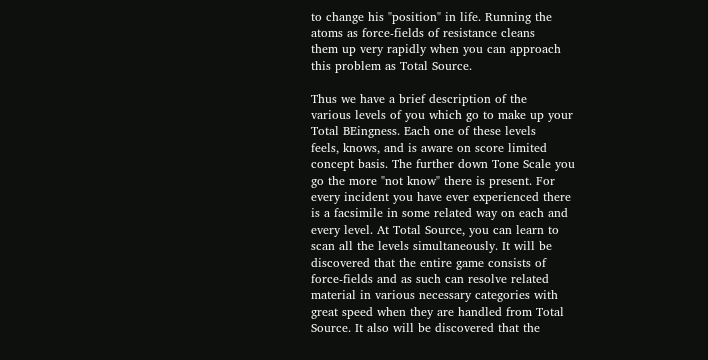to change his "position" in life. Running the
atoms as force-fields of resistance cleans
them up very rapidly when you can approach
this problem as Total Source.

Thus we have a brief description of the
various levels of you which go to make up your
Total BEingness. Each one of these levels
feels, knows, and is aware on score limited
concept basis. The further down Tone Scale you
go the more "not know" there is present. For
every incident you have ever experienced there
is a facsimile in some related way on each and
every level. At Total Source, you can learn to
scan all the levels simultaneously. It will be
discovered that the entire game consists of
force-fields and as such can resolve related
material in various necessary categories with
great speed when they are handled from Total
Source. It also will be discovered that the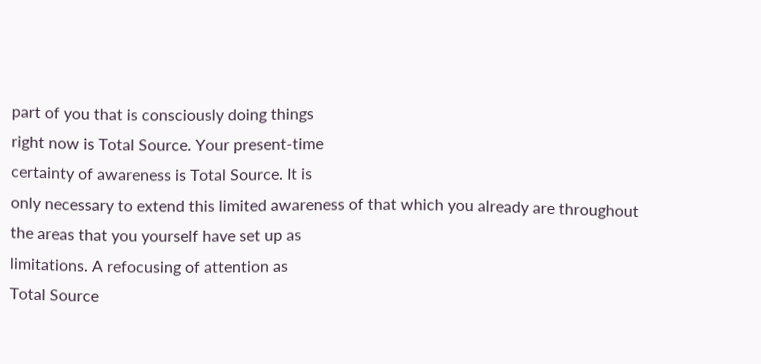part of you that is consciously doing things
right now is Total Source. Your present-time
certainty of awareness is Total Source. It is
only necessary to extend this limited awareness of that which you already are throughout
the areas that you yourself have set up as
limitations. A refocusing of attention as
Total Source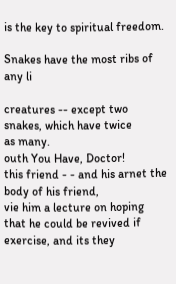is the key to spiritual freedom.

Snakes have the most ribs of any li

creatures -- except two snakes, which have twice
as many.
outh You Have, Doctor!
this friend - - and his arnet the body of his friend,
vie him a lecture on hoping that he could be revived if
exercise, and its they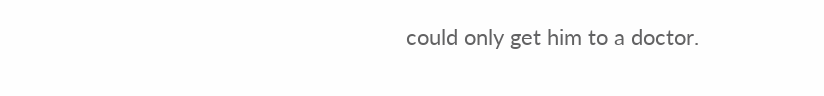could only get him to a doctor.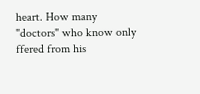heart. How many "doctors" who know only
ffered from his